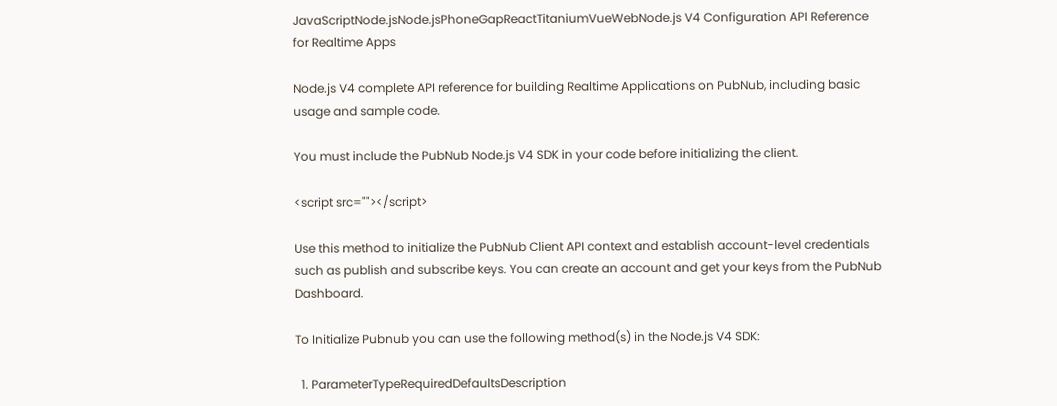JavaScriptNode.jsNode.jsPhoneGapReactTitaniumVueWebNode.js V4 Configuration API Reference for Realtime Apps

Node.js V4 complete API reference for building Realtime Applications on PubNub, including basic usage and sample code.

You must include the PubNub Node.js V4 SDK in your code before initializing the client.

<script src=""></script>

Use this method to initialize the PubNub Client API context and establish account-level credentials such as publish and subscribe keys. You can create an account and get your keys from the PubNub Dashboard.

To Initialize Pubnub you can use the following method(s) in the Node.js V4 SDK:

  1. ParameterTypeRequiredDefaultsDescription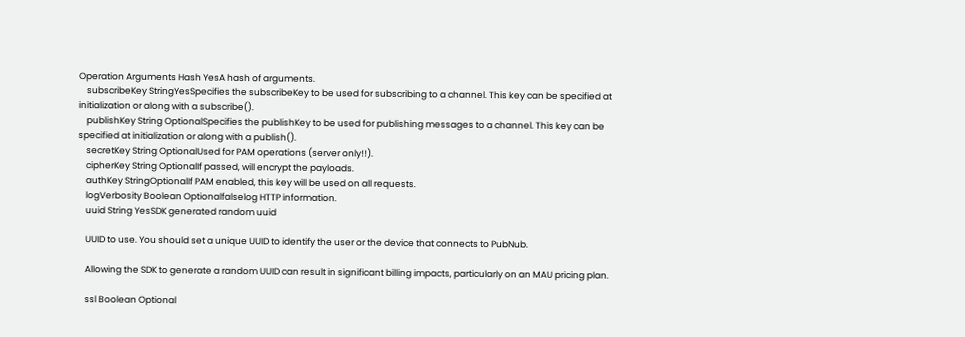Operation Arguments Hash YesA hash of arguments.
    subscribeKey StringYesSpecifies the subscribeKey to be used for subscribing to a channel. This key can be specified at initialization or along with a subscribe().
    publishKey String OptionalSpecifies the publishKey to be used for publishing messages to a channel. This key can be specified at initialization or along with a publish().
    secretKey String OptionalUsed for PAM operations (server only!!).
    cipherKey String OptionalIf passed, will encrypt the payloads.
    authKey StringOptionalIf PAM enabled, this key will be used on all requests.
    logVerbosity Boolean Optionalfalselog HTTP information.
    uuid String YesSDK generated random uuid

    UUID to use. You should set a unique UUID to identify the user or the device that connects to PubNub.

    Allowing the SDK to generate a random UUID can result in significant billing impacts, particularly on an MAU pricing plan.

    ssl Boolean Optional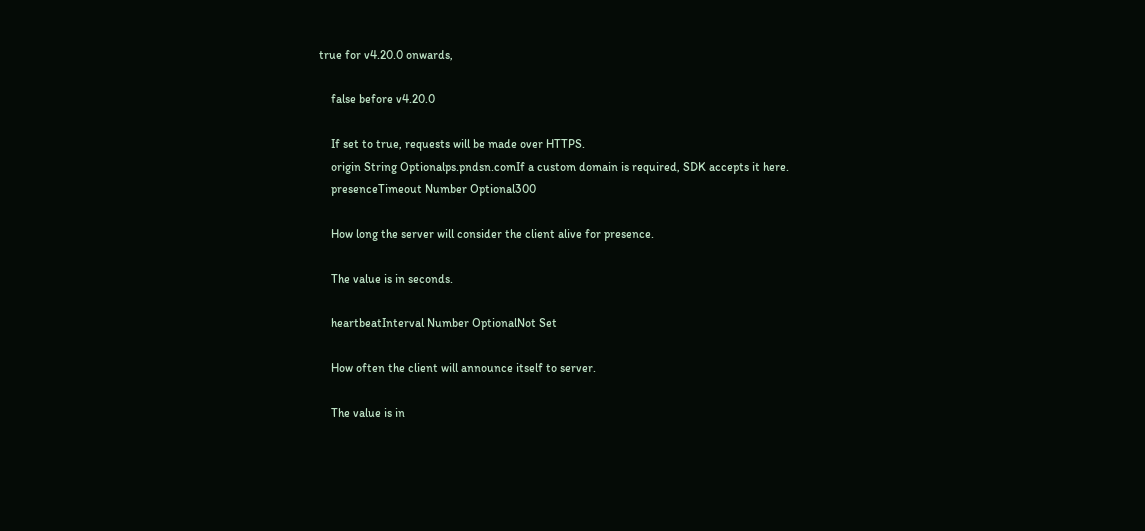true for v4.20.0 onwards,

    false before v4.20.0

    If set to true, requests will be made over HTTPS.
    origin String Optionalps.pndsn.comIf a custom domain is required, SDK accepts it here.
    presenceTimeout Number Optional300

    How long the server will consider the client alive for presence.

    The value is in seconds.

    heartbeatInterval Number OptionalNot Set

    How often the client will announce itself to server.

    The value is in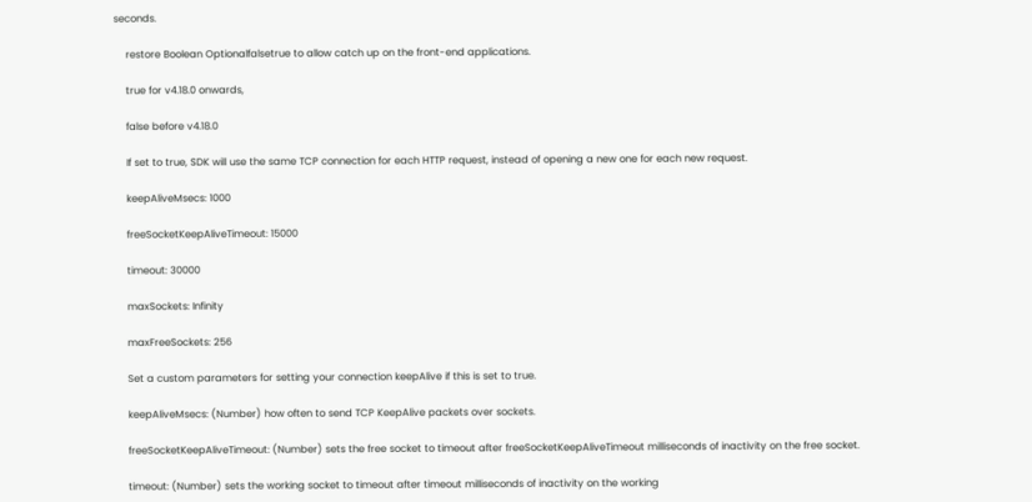seconds.

    restore Boolean Optionalfalsetrue to allow catch up on the front-end applications.

    true for v4.18.0 onwards,

    false before v4.18.0

    If set to true, SDK will use the same TCP connection for each HTTP request, instead of opening a new one for each new request.

    keepAliveMsecs: 1000

    freeSocketKeepAliveTimeout: 15000

    timeout: 30000

    maxSockets: Infinity

    maxFreeSockets: 256

    Set a custom parameters for setting your connection keepAlive if this is set to true.

    keepAliveMsecs: (Number) how often to send TCP KeepAlive packets over sockets.

    freeSocketKeepAliveTimeout: (Number) sets the free socket to timeout after freeSocketKeepAliveTimeout milliseconds of inactivity on the free socket.

    timeout: (Number) sets the working socket to timeout after timeout milliseconds of inactivity on the working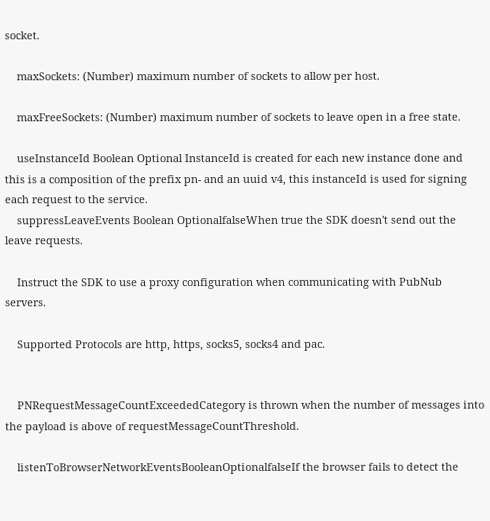socket.

    maxSockets: (Number) maximum number of sockets to allow per host.

    maxFreeSockets: (Number) maximum number of sockets to leave open in a free state.

    useInstanceId Boolean Optional InstanceId is created for each new instance done and this is a composition of the prefix pn- and an uuid v4, this instanceId is used for signing each request to the service.
    suppressLeaveEvents Boolean OptionalfalseWhen true the SDK doesn't send out the leave requests.

    Instruct the SDK to use a proxy configuration when communicating with PubNub servers.

    Supported Protocols are http, https, socks5, socks4 and pac.


    PNRequestMessageCountExceededCategory is thrown when the number of messages into the payload is above of requestMessageCountThreshold.

    listenToBrowserNetworkEventsBooleanOptionalfalseIf the browser fails to detect the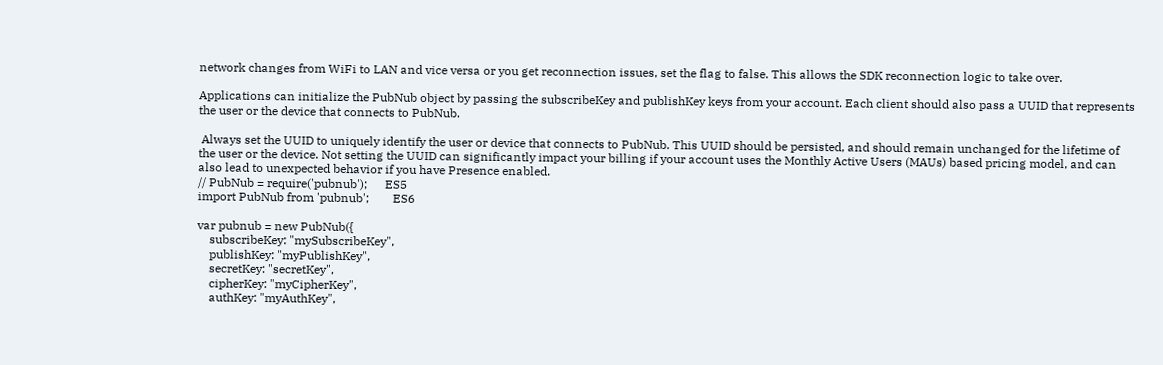network changes from WiFi to LAN and vice versa or you get reconnection issues, set the flag to false. This allows the SDK reconnection logic to take over.

Applications can initialize the PubNub object by passing the subscribeKey and publishKey keys from your account. Each client should also pass a UUID that represents the user or the device that connects to PubNub.

 Always set the UUID to uniquely identify the user or device that connects to PubNub. This UUID should be persisted, and should remain unchanged for the lifetime of the user or the device. Not setting the UUID can significantly impact your billing if your account uses the Monthly Active Users (MAUs) based pricing model, and can also lead to unexpected behavior if you have Presence enabled.
// PubNub = require('pubnub');      ES5
import PubNub from 'pubnub';        ES6

var pubnub = new PubNub({
    subscribeKey: "mySubscribeKey",
    publishKey: "myPublishKey",
    secretKey: "secretKey",
    cipherKey: "myCipherKey",
    authKey: "myAuthKey",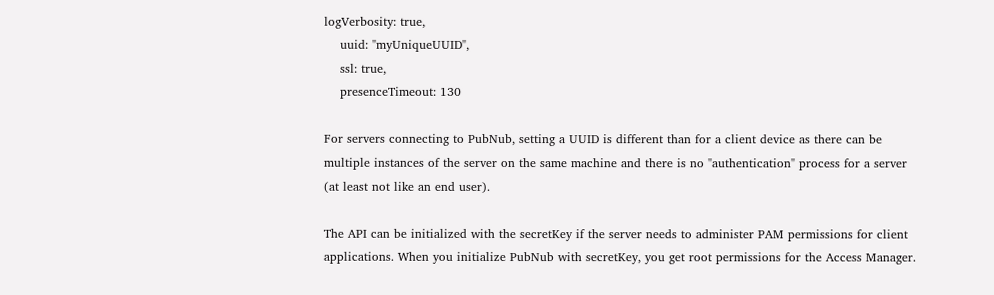logVerbosity: true,
    uuid: "myUniqueUUID",
    ssl: true,
    presenceTimeout: 130

For servers connecting to PubNub, setting a UUID is different than for a client device as there can be multiple instances of the server on the same machine and there is no "authentication" process for a server (at least not like an end user).

The API can be initialized with the secretKey if the server needs to administer PAM permissions for client applications. When you initialize PubNub with secretKey, you get root permissions for the Access Manager.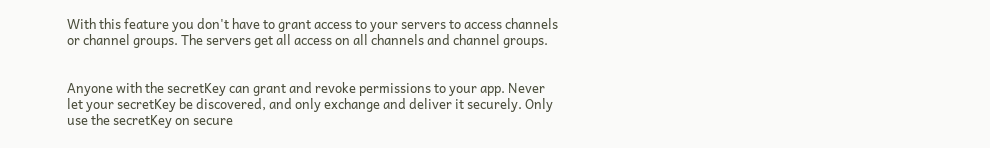With this feature you don't have to grant access to your servers to access channels or channel groups. The servers get all access on all channels and channel groups.


Anyone with the secretKey can grant and revoke permissions to your app. Never let your secretKey be discovered, and only exchange and deliver it securely. Only use the secretKey on secure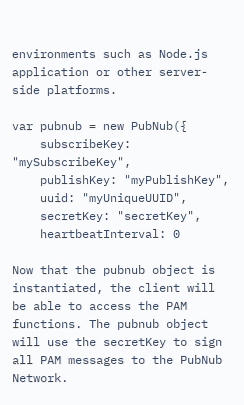environments such as Node.js application or other server-side platforms.

var pubnub = new PubNub({
    subscribeKey: "mySubscribeKey",
    publishKey: "myPublishKey",
    uuid: "myUniqueUUID",
    secretKey: "secretKey",
    heartbeatInterval: 0

Now that the pubnub object is instantiated, the client will be able to access the PAM functions. The pubnub object will use the secretKey to sign all PAM messages to the PubNub Network.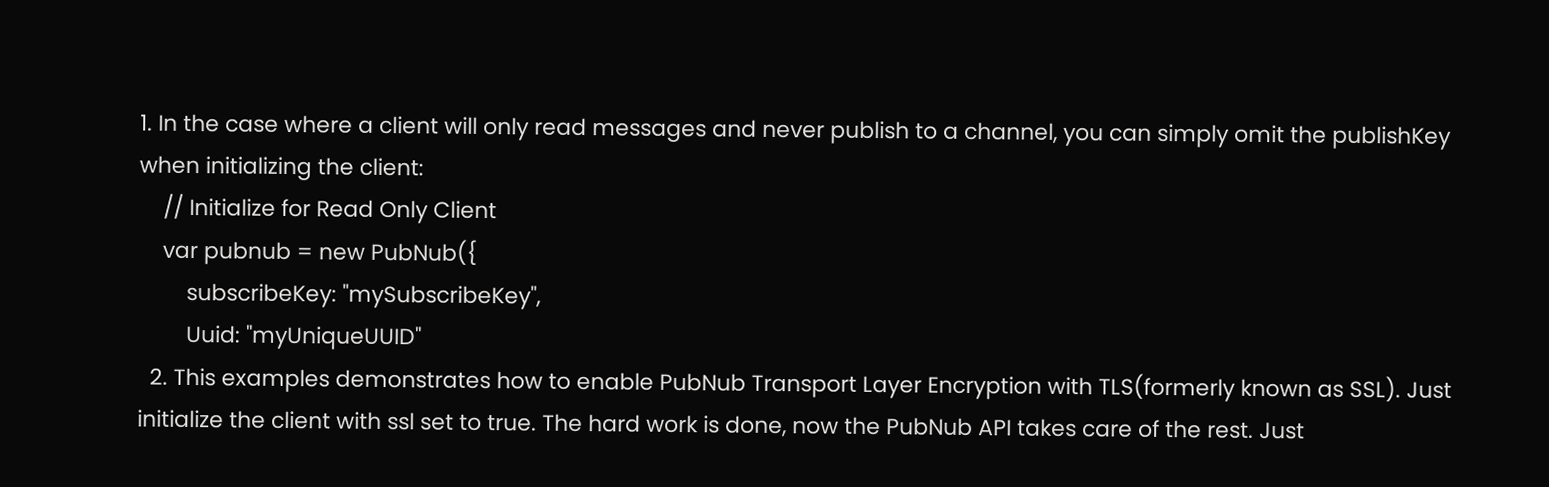1. In the case where a client will only read messages and never publish to a channel, you can simply omit the publishKey when initializing the client:
    // Initialize for Read Only Client
    var pubnub = new PubNub({
        subscribeKey: "mySubscribeKey",
        Uuid: "myUniqueUUID"
  2. This examples demonstrates how to enable PubNub Transport Layer Encryption with TLS(formerly known as SSL). Just initialize the client with ssl set to true. The hard work is done, now the PubNub API takes care of the rest. Just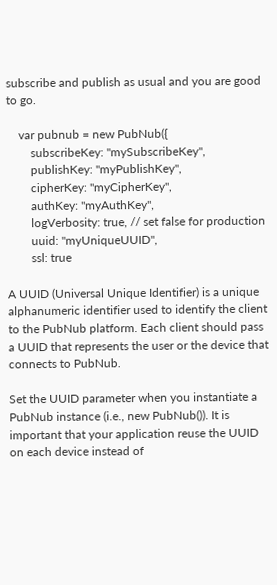subscribe and publish as usual and you are good to go.

    var pubnub = new PubNub({
        subscribeKey: "mySubscribeKey",
        publishKey: "myPublishKey",
        cipherKey: "myCipherKey",
        authKey: "myAuthKey",
        logVerbosity: true, // set false for production
        uuid: "myUniqueUUID",
        ssl: true

A UUID (Universal Unique Identifier) is a unique alphanumeric identifier used to identify the client to the PubNub platform. Each client should pass a UUID that represents the user or the device that connects to PubNub.

Set the UUID parameter when you instantiate a PubNub instance (i.e., new PubNub()). It is important that your application reuse the UUID on each device instead of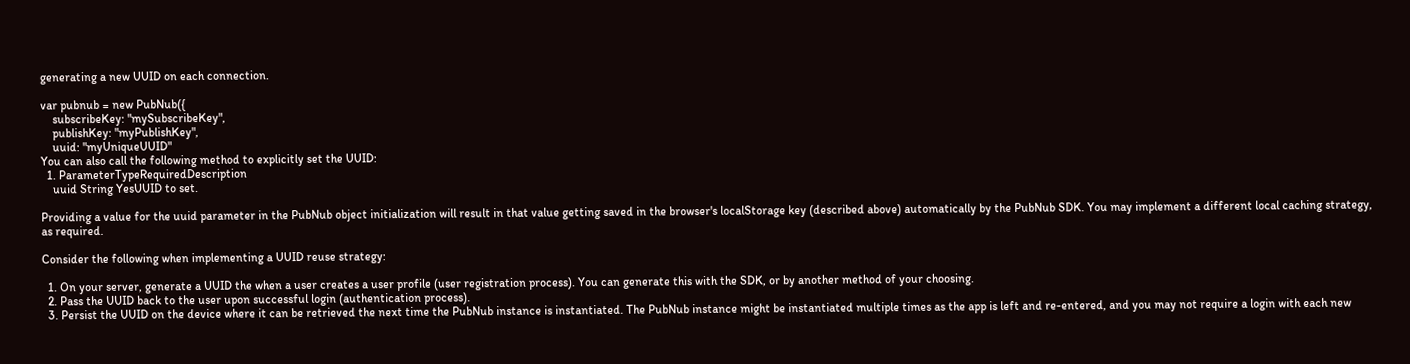generating a new UUID on each connection.

var pubnub = new PubNub({
    subscribeKey: "mySubscribeKey",
    publishKey: "myPublishKey",
    uuid: "myUniqueUUID"
You can also call the following method to explicitly set the UUID:
  1. ParameterTypeRequiredDescription
    uuid String YesUUID to set.

Providing a value for the uuid parameter in the PubNub object initialization will result in that value getting saved in the browser's localStorage key (described above) automatically by the PubNub SDK. You may implement a different local caching strategy, as required.

Consider the following when implementing a UUID reuse strategy:

  1. On your server, generate a UUID the when a user creates a user profile (user registration process). You can generate this with the SDK, or by another method of your choosing.
  2. Pass the UUID back to the user upon successful login (authentication process).
  3. Persist the UUID on the device where it can be retrieved the next time the PubNub instance is instantiated. The PubNub instance might be instantiated multiple times as the app is left and re-entered, and you may not require a login with each new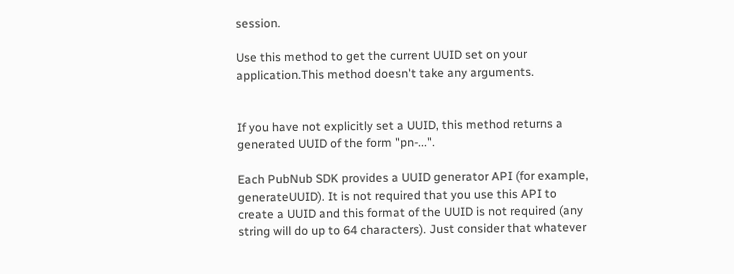session.

Use this method to get the current UUID set on your application.This method doesn't take any arguments.


If you have not explicitly set a UUID, this method returns a generated UUID of the form "pn-...".

Each PubNub SDK provides a UUID generator API (for example, generateUUID). It is not required that you use this API to create a UUID and this format of the UUID is not required (any string will do up to 64 characters). Just consider that whatever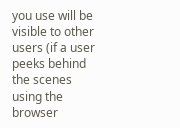you use will be visible to other users (if a user peeks behind the scenes using the browser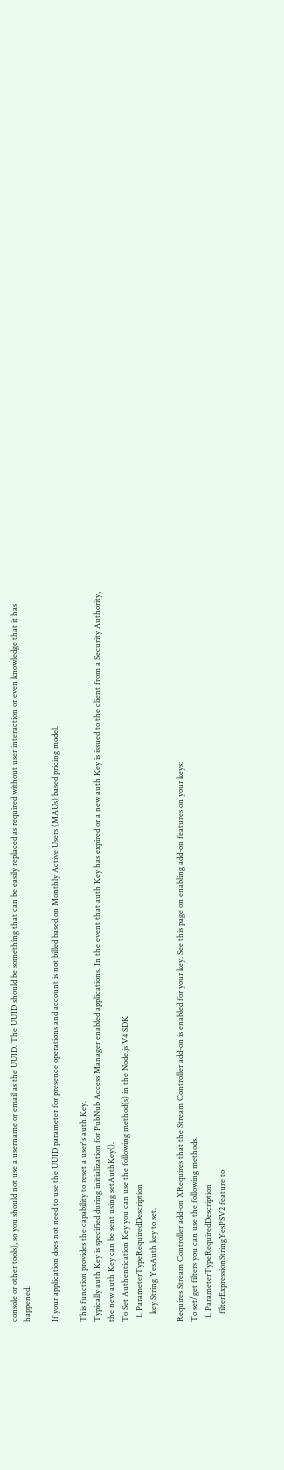console or other tools), so you should not use a username or email as the UUID. The UUID should be something that can be easily replaced as required without user interaction or even knowledge that it has happened.

If your application does not need to use the UUID parameter for presence operations and account is not billed based on Monthly Active Users (MAUs) based pricing model.

This function provides the capability to reset a user's auth Key.
Typically auth Key is specified during initialization for PubNub Access Manager enabled applications. In the event that auth Key has expired or a new auth Key is issued to the client from a Security Authority, the new auth Key can be sent using setAuthKey().
To Set Authentication Key you can use the following method(s) in the Node.js V4 SDK
  1. ParameterTypeRequiredDescription
    key String YesAuth key to set.

Requires Stream Controller add-on XRequires that the Stream Controller add-on is enabled for your key. See this page on enabling add-on features on your keys:
To set/get filters you can use the following methods.
  1. ParameterTypeRequiredDescription
    filterExpressionStringYesPSV2 feature to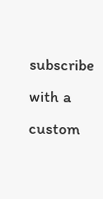subscribe with a custom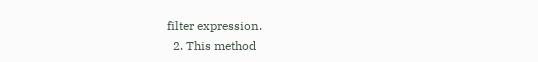filter expression.
  2. This method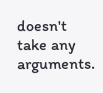doesn't take any arguments.